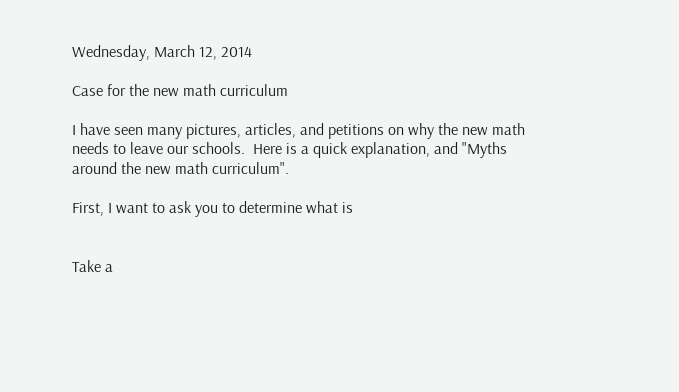Wednesday, March 12, 2014

Case for the new math curriculum

I have seen many pictures, articles, and petitions on why the new math needs to leave our schools.  Here is a quick explanation, and "Myths around the new math curriculum".

First, I want to ask you to determine what is


Take a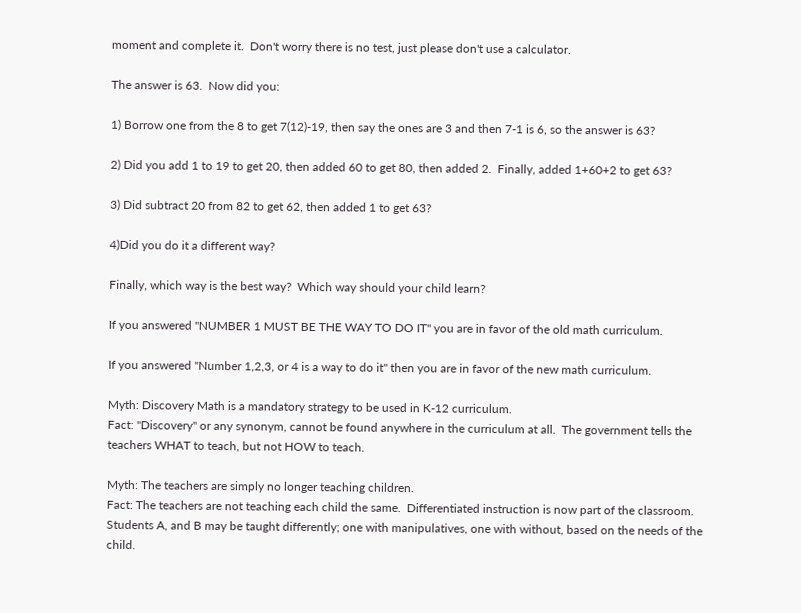moment and complete it.  Don't worry there is no test, just please don't use a calculator.

The answer is 63.  Now did you:

1) Borrow one from the 8 to get 7(12)-19, then say the ones are 3 and then 7-1 is 6, so the answer is 63?

2) Did you add 1 to 19 to get 20, then added 60 to get 80, then added 2.  Finally, added 1+60+2 to get 63?

3) Did subtract 20 from 82 to get 62, then added 1 to get 63?

4)Did you do it a different way?

Finally, which way is the best way?  Which way should your child learn?

If you answered "NUMBER 1 MUST BE THE WAY TO DO IT" you are in favor of the old math curriculum.

If you answered "Number 1,2,3, or 4 is a way to do it" then you are in favor of the new math curriculum.

Myth: Discovery Math is a mandatory strategy to be used in K-12 curriculum.
Fact: "Discovery" or any synonym, cannot be found anywhere in the curriculum at all.  The government tells the teachers WHAT to teach, but not HOW to teach.

Myth: The teachers are simply no longer teaching children.
Fact: The teachers are not teaching each child the same.  Differentiated instruction is now part of the classroom. Students A, and B may be taught differently; one with manipulatives, one with without, based on the needs of the child.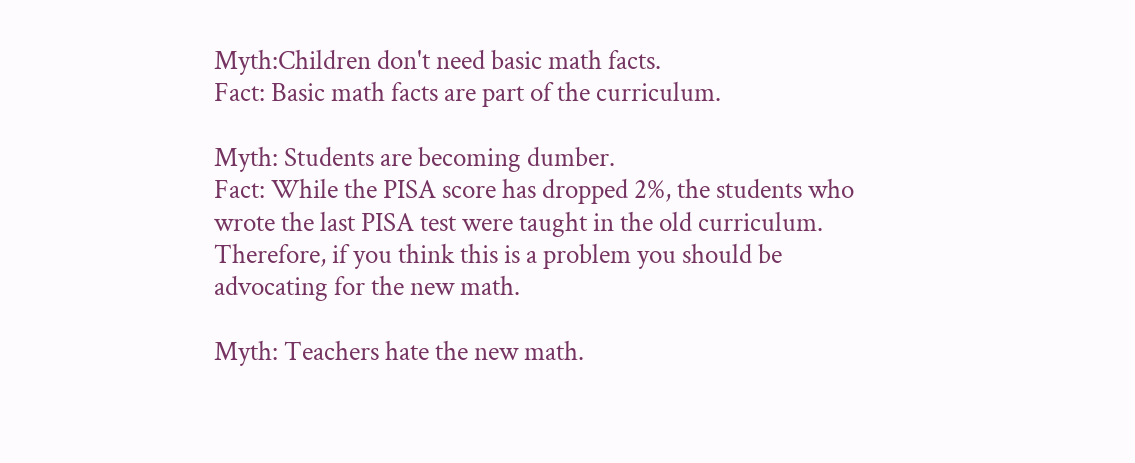Myth:Children don't need basic math facts.
Fact: Basic math facts are part of the curriculum.

Myth: Students are becoming dumber.
Fact: While the PISA score has dropped 2%, the students who wrote the last PISA test were taught in the old curriculum.  Therefore, if you think this is a problem you should be advocating for the new math.

Myth: Teachers hate the new math.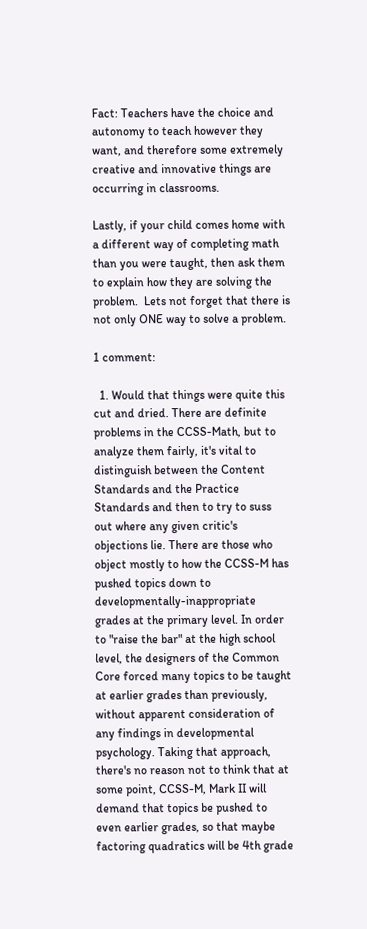Fact: Teachers have the choice and autonomy to teach however they want, and therefore some extremely creative and innovative things are occurring in classrooms.

Lastly, if your child comes home with a different way of completing math than you were taught, then ask them to explain how they are solving the problem.  Lets not forget that there is not only ONE way to solve a problem.

1 comment:

  1. Would that things were quite this cut and dried. There are definite problems in the CCSS-Math, but to analyze them fairly, it's vital to distinguish between the Content Standards and the Practice Standards and then to try to suss out where any given critic's objections lie. There are those who object mostly to how the CCSS-M has pushed topics down to developmentally-inappropriate grades at the primary level. In order to "raise the bar" at the high school level, the designers of the Common Core forced many topics to be taught at earlier grades than previously, without apparent consideration of any findings in developmental psychology. Taking that approach, there's no reason not to think that at some point, CCSS-M, Mark II will demand that topics be pushed to even earlier grades, so that maybe factoring quadratics will be 4th grade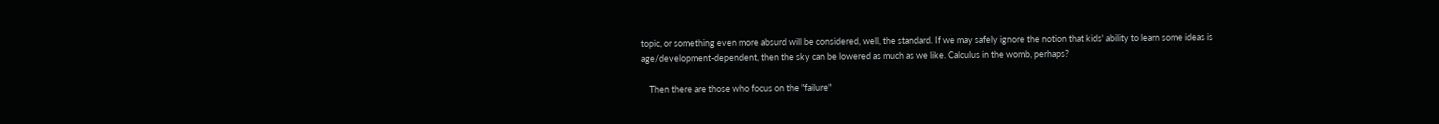topic, or something even more absurd will be considered, well, the standard. If we may safely ignore the notion that kids' ability to learn some ideas is age/development-dependent, then the sky can be lowered as much as we like. Calculus in the womb, perhaps?

    Then there are those who focus on the "failure"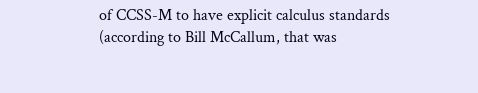of CCSS-M to have explicit calculus standards (according to Bill McCallum, that was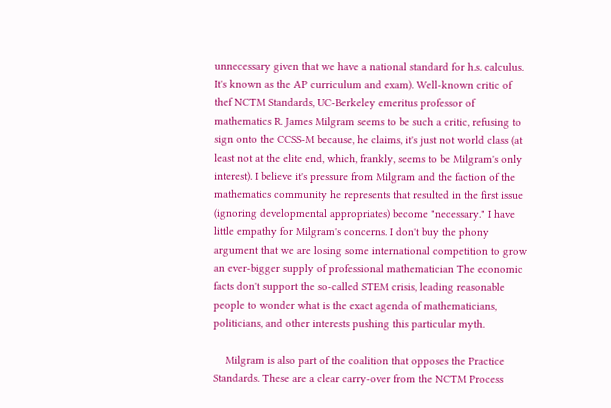unnecessary given that we have a national standard for h.s. calculus. It's known as the AP curriculum and exam). Well-known critic of thef NCTM Standards, UC-Berkeley emeritus professor of mathematics R. James Milgram seems to be such a critic, refusing to sign onto the CCSS-M because, he claims, it's just not world class (at least not at the elite end, which, frankly, seems to be Milgram's only interest). I believe it's pressure from Milgram and the faction of the mathematics community he represents that resulted in the first issue (ignoring developmental appropriates) become "necessary." I have little empathy for Milgram's concerns. I don't buy the phony argument that we are losing some international competition to grow an ever-bigger supply of professional mathematician The economic facts don't support the so-called STEM crisis, leading reasonable people to wonder what is the exact agenda of mathematicians, politicians, and other interests pushing this particular myth.

    Milgram is also part of the coalition that opposes the Practice Standards. These are a clear carry-over from the NCTM Process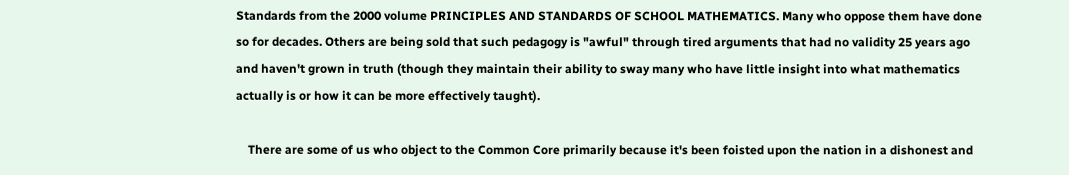Standards from the 2000 volume PRINCIPLES AND STANDARDS OF SCHOOL MATHEMATICS. Many who oppose them have done so for decades. Others are being sold that such pedagogy is "awful" through tired arguments that had no validity 25 years ago and haven't grown in truth (though they maintain their ability to sway many who have little insight into what mathematics actually is or how it can be more effectively taught).

    There are some of us who object to the Common Core primarily because it's been foisted upon the nation in a dishonest and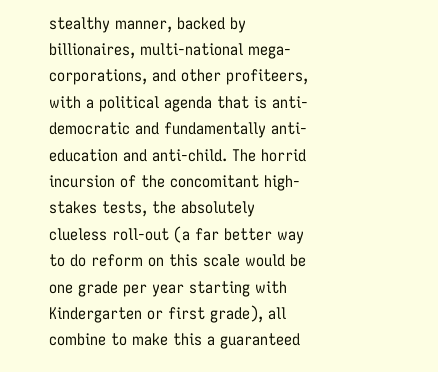stealthy manner, backed by billionaires, multi-national mega-corporations, and other profiteers, with a political agenda that is anti-democratic and fundamentally anti-education and anti-child. The horrid incursion of the concomitant high-stakes tests, the absolutely clueless roll-out (a far better way to do reform on this scale would be one grade per year starting with Kindergarten or first grade), all combine to make this a guaranteed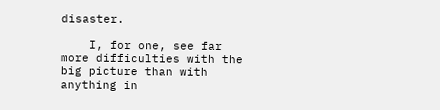disaster.

    I, for one, see far more difficulties with the big picture than with anything in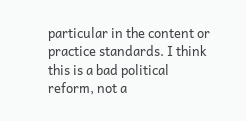particular in the content or practice standards. I think this is a bad political reform, not a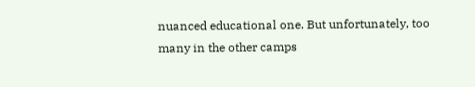nuanced educational one. But unfortunately, too many in the other camps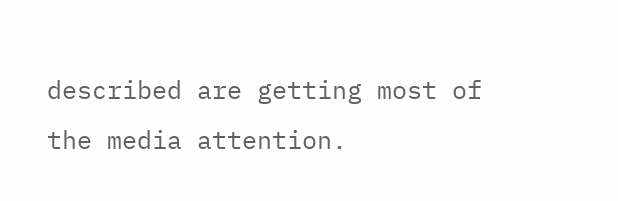described are getting most of the media attention.